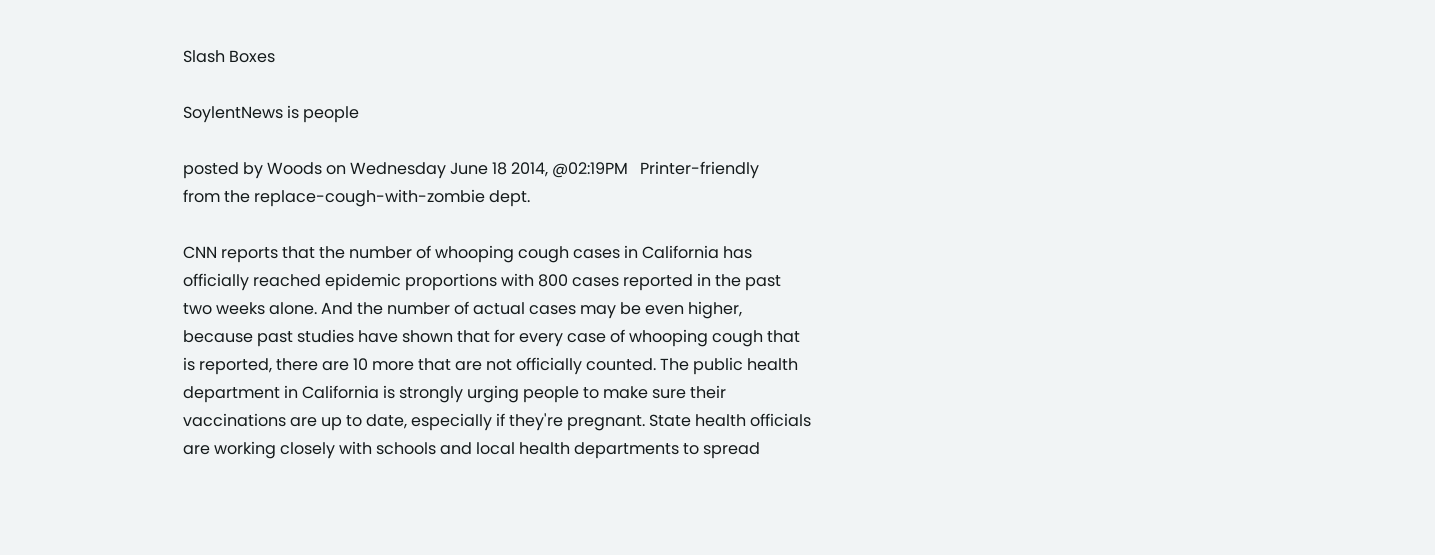Slash Boxes

SoylentNews is people

posted by Woods on Wednesday June 18 2014, @02:19PM   Printer-friendly
from the replace-cough-with-zombie dept.

CNN reports that the number of whooping cough cases in California has officially reached epidemic proportions with 800 cases reported in the past two weeks alone. And the number of actual cases may be even higher, because past studies have shown that for every case of whooping cough that is reported, there are 10 more that are not officially counted. The public health department in California is strongly urging people to make sure their vaccinations are up to date, especially if they're pregnant. State health officials are working closely with schools and local health departments to spread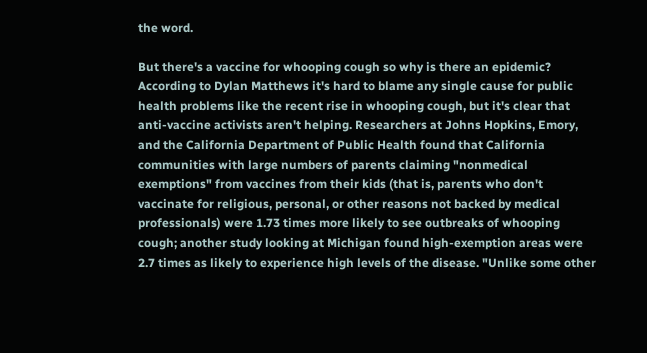the word.

But there's a vaccine for whooping cough so why is there an epidemic? According to Dylan Matthews it's hard to blame any single cause for public health problems like the recent rise in whooping cough, but it's clear that anti-vaccine activists aren't helping. Researchers at Johns Hopkins, Emory, and the California Department of Public Health found that California communities with large numbers of parents claiming "nonmedical exemptions" from vaccines from their kids (that is, parents who don't vaccinate for religious, personal, or other reasons not backed by medical professionals) were 1.73 times more likely to see outbreaks of whooping cough; another study looking at Michigan found high-exemption areas were 2.7 times as likely to experience high levels of the disease. "Unlike some other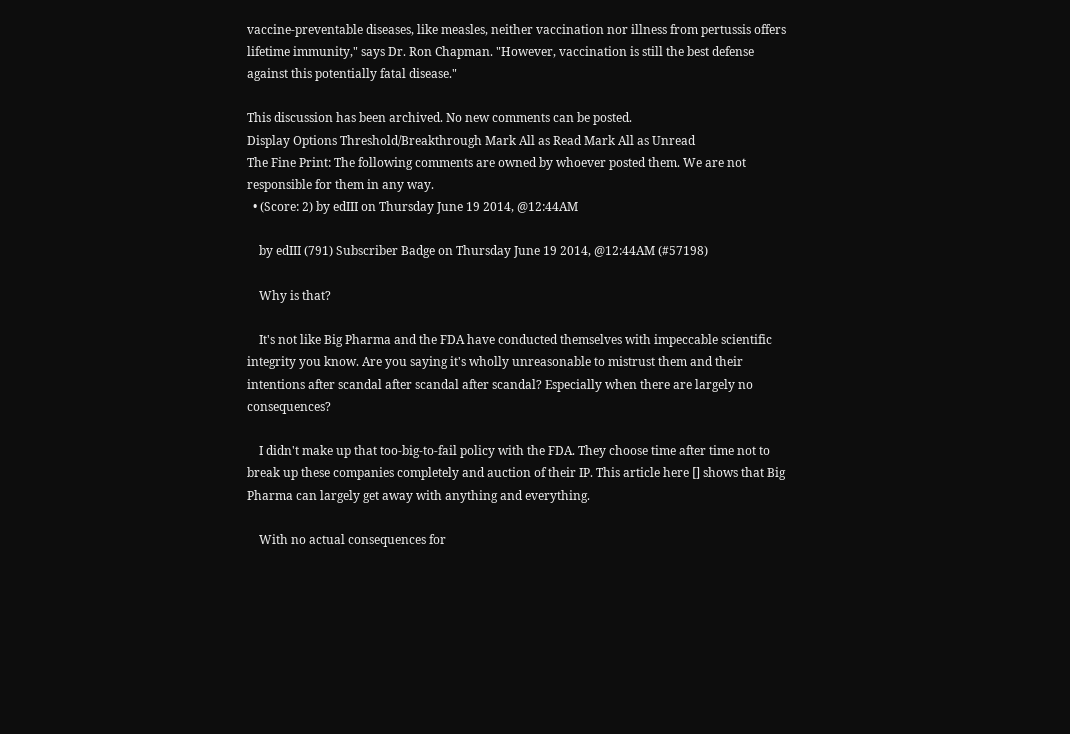vaccine-preventable diseases, like measles, neither vaccination nor illness from pertussis offers lifetime immunity," says Dr. Ron Chapman. "However, vaccination is still the best defense against this potentially fatal disease."

This discussion has been archived. No new comments can be posted.
Display Options Threshold/Breakthrough Mark All as Read Mark All as Unread
The Fine Print: The following comments are owned by whoever posted them. We are not responsible for them in any way.
  • (Score: 2) by edIII on Thursday June 19 2014, @12:44AM

    by edIII (791) Subscriber Badge on Thursday June 19 2014, @12:44AM (#57198)

    Why is that?

    It's not like Big Pharma and the FDA have conducted themselves with impeccable scientific integrity you know. Are you saying it's wholly unreasonable to mistrust them and their intentions after scandal after scandal after scandal? Especially when there are largely no consequences?

    I didn't make up that too-big-to-fail policy with the FDA. They choose time after time not to break up these companies completely and auction of their IP. This article here [] shows that Big Pharma can largely get away with anything and everything.

    With no actual consequences for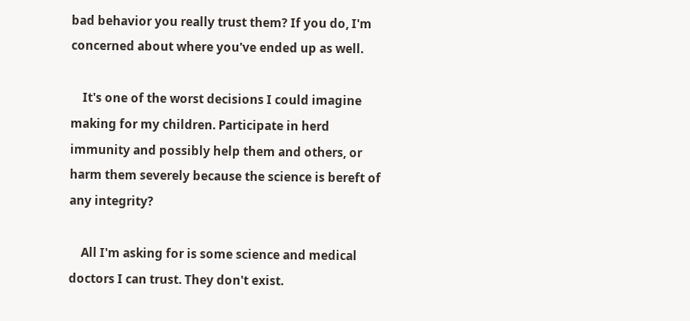bad behavior you really trust them? If you do, I'm concerned about where you've ended up as well.

    It's one of the worst decisions I could imagine making for my children. Participate in herd immunity and possibly help them and others, or harm them severely because the science is bereft of any integrity?

    All I'm asking for is some science and medical doctors I can trust. They don't exist.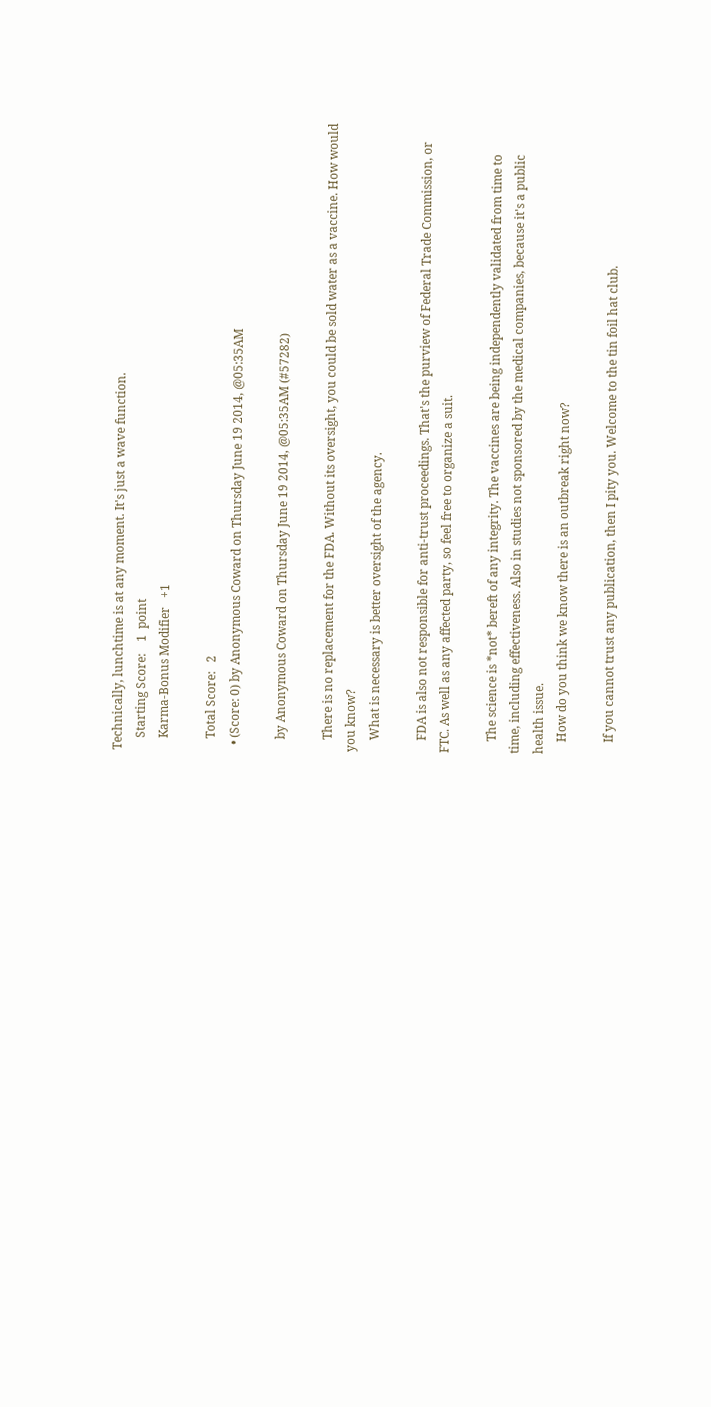Technically, lunchtime is at any moment. It's just a wave function.
    Starting Score:    1  point
    Karma-Bonus Modifier   +1

    Total Score:   2
  • (Score: 0) by Anonymous Coward on Thursday June 19 2014, @05:35AM

    by Anonymous Coward on Thursday June 19 2014, @05:35AM (#57282)

    There is no replacement for the FDA. Without its oversight, you could be sold water as a vaccine. How would you know?
    What is necessary is better oversight of the agency.

    FDA is also not responsible for anti-trust proceedings. That's the purview of Federal Trade Commission, or FTC. As well as any affected party, so feel free to organize a suit.

    The science is *not* bereft of any integrity. The vaccines are being independently validated from time to time, including effectiveness. Also in studies not sponsored by the medical companies, because it's a public health issue.
    How do you think we know there is an outbreak right now?

    If you cannot trust any publication, then I pity you. Welcome to the tin foil hat club.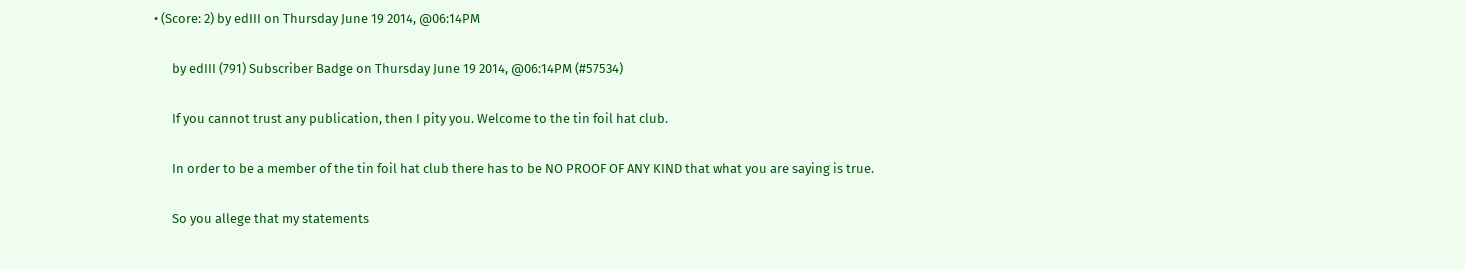• (Score: 2) by edIII on Thursday June 19 2014, @06:14PM

      by edIII (791) Subscriber Badge on Thursday June 19 2014, @06:14PM (#57534)

      If you cannot trust any publication, then I pity you. Welcome to the tin foil hat club.

      In order to be a member of the tin foil hat club there has to be NO PROOF OF ANY KIND that what you are saying is true.

      So you allege that my statements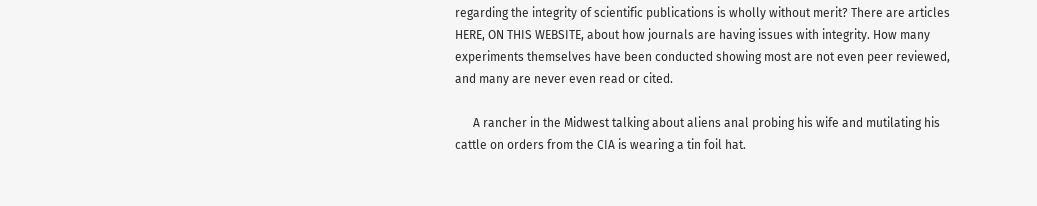regarding the integrity of scientific publications is wholly without merit? There are articles HERE, ON THIS WEBSITE, about how journals are having issues with integrity. How many experiments themselves have been conducted showing most are not even peer reviewed, and many are never even read or cited.

      A rancher in the Midwest talking about aliens anal probing his wife and mutilating his cattle on orders from the CIA is wearing a tin foil hat.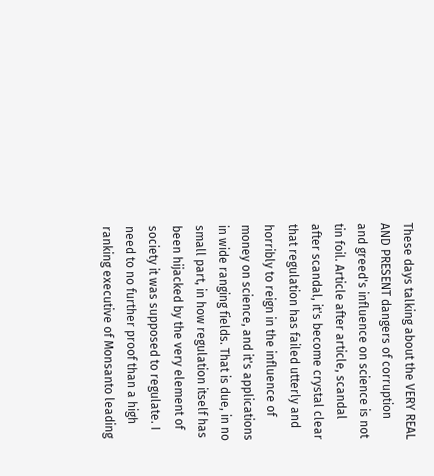These days talking about the VERY REAL AND PRESENT dangers of corruption and greed's influence on science is not tin foil. Article after article, scandal after scandal, it's become crystal clear that regulation has failed utterly and horribly to reign in the influence of money on science, and it's applications in wide ranging fields. That is due, in no small part, in how regulation itself has been hijacked by the very element of society it was supposed to regulate. I need to no further proof than a high ranking executive of Monsanto leading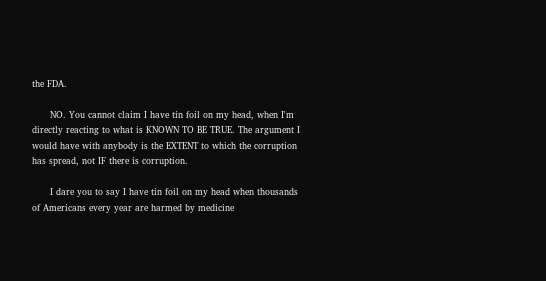the FDA.

      NO. You cannot claim I have tin foil on my head, when I'm directly reacting to what is KNOWN TO BE TRUE. The argument I would have with anybody is the EXTENT to which the corruption has spread, not IF there is corruption.

      I dare you to say I have tin foil on my head when thousands of Americans every year are harmed by medicine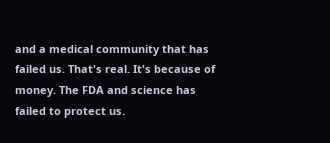and a medical community that has failed us. That's real. It's because of money. The FDA and science has failed to protect us.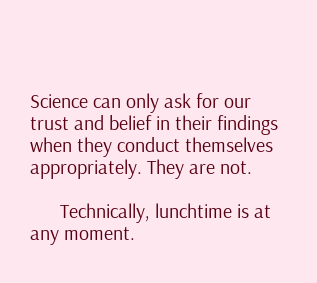Science can only ask for our trust and belief in their findings when they conduct themselves appropriately. They are not.

      Technically, lunchtime is at any moment.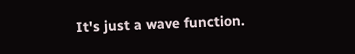It's just a wave function.